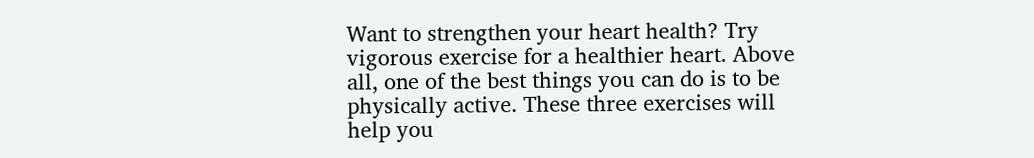Want to strengthen your heart health? Try vigorous exercise for a healthier heart. Above all, one of the best things you can do is to be physically active. These three exercises will help you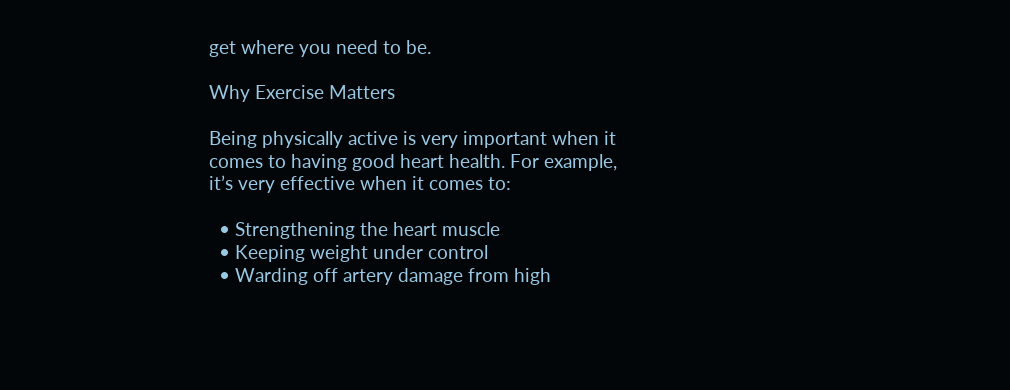get where you need to be.

Why Exercise Matters

Being physically active is very important when it comes to having good heart health. For example, it’s very effective when it comes to:

  • Strengthening the heart muscle
  • Keeping weight under control
  • Warding off artery damage from high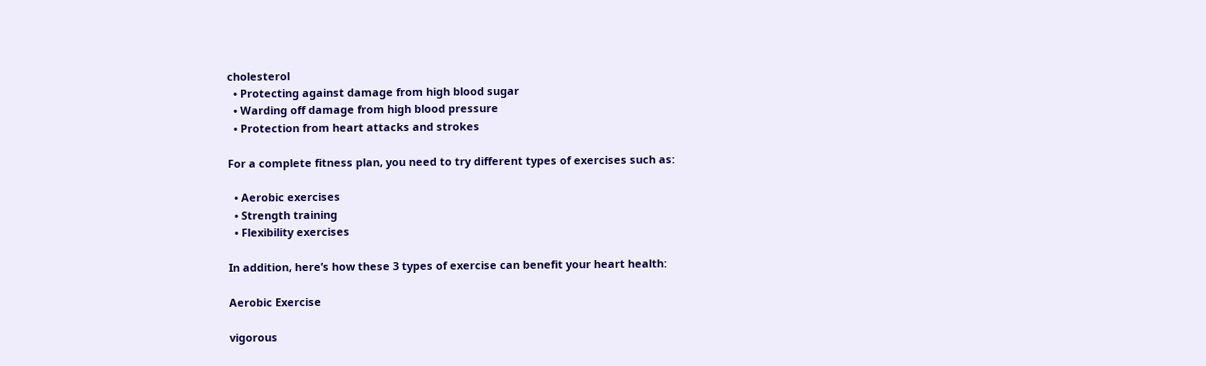cholesterol
  • Protecting against damage from high blood sugar
  • Warding off damage from high blood pressure
  • Protection from heart attacks and strokes

For a complete fitness plan, you need to try different types of exercises such as:

  • Aerobic exercises
  • Strength training
  • Flexibility exercises

In addition, here’s how these 3 types of exercise can benefit your heart health:

Aerobic Exercise

vigorous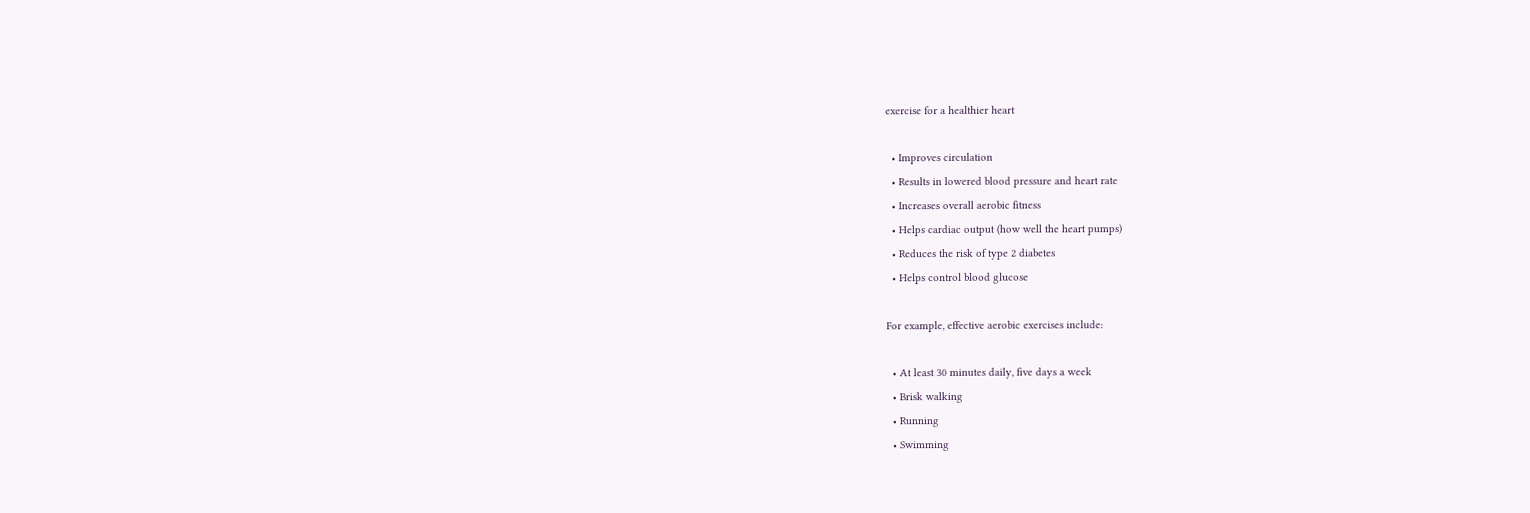exercise for a healthier heart

  • Improves circulation
  • Results in lowered blood pressure and heart rate
  • Increases overall aerobic fitness
  • Helps cardiac output (how well the heart pumps)
  • Reduces the risk of type 2 diabetes
  • Helps control blood glucose

For example, effective aerobic exercises include:

  • At least 30 minutes daily, five days a week
  • Brisk walking
  • Running
  • Swimming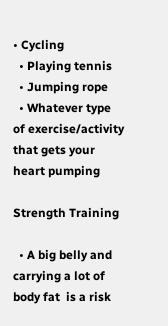• Cycling
  • Playing tennis
  • Jumping rope
  • Whatever type of exercise/activity that gets your heart pumping

Strength Training

  • A big belly and carrying a lot of body fat  is a risk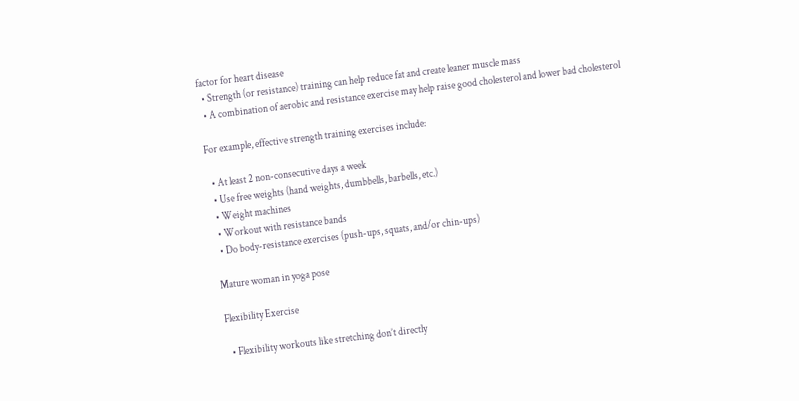factor for heart disease
  • Strength (or resistance) training can help reduce fat and create leaner muscle mass
  • A combination of aerobic and resistance exercise may help raise good cholesterol and lower bad cholesterol

For example, effective strength training exercises include:

  • At least 2 non-consecutive days a week
  • Use free weights (hand weights, dumbbells, barbells, etc.)
  • Weight machines
  • Workout with resistance bands
  • Do body-resistance exercises (push-ups, squats, and/or chin-ups)

Mature woman in yoga pose

Flexibility Exercise

  • Flexibility workouts like stretching don’t directly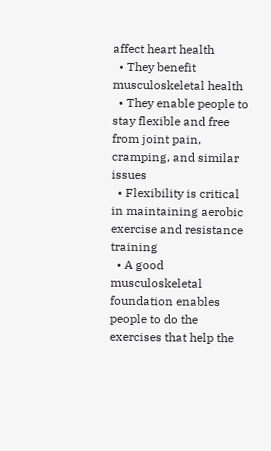affect heart health
  • They benefit musculoskeletal health
  • They enable people to stay flexible and free from joint pain, cramping, and similar issues
  • Flexibility is critical in maintaining aerobic exercise and resistance training
  • A good musculoskeletal foundation enables people to do the exercises that help the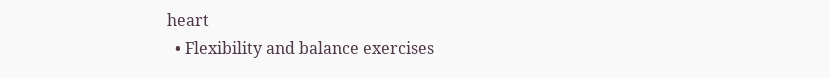heart
  • Flexibility and balance exercises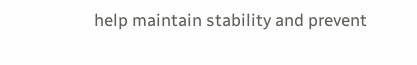help maintain stability and prevent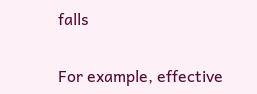falls

For example, effective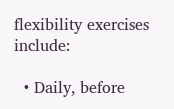flexibility exercises include:

  • Daily, before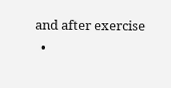and after exercise
  •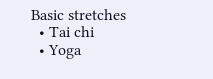Basic stretches
  • Tai chi
  • Yoga